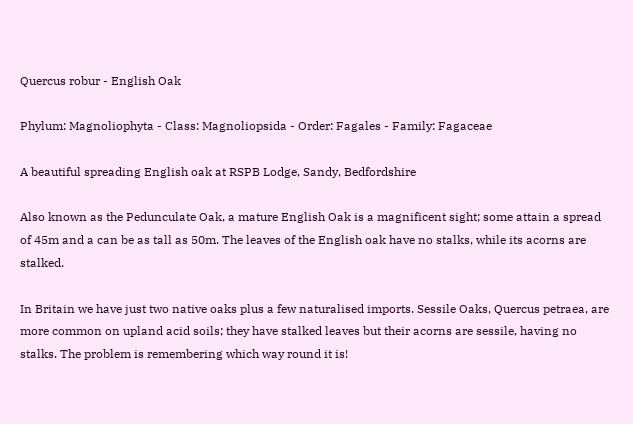Quercus robur - English Oak

Phylum: Magnoliophyta - Class: Magnoliopsida - Order: Fagales - Family: Fagaceae

A beautiful spreading English oak at RSPB Lodge, Sandy, Bedfordshire

Also known as the Pedunculate Oak, a mature English Oak is a magnificent sight; some attain a spread of 45m and a can be as tall as 50m. The leaves of the English oak have no stalks, while its acorns are stalked.

In Britain we have just two native oaks plus a few naturalised imports. Sessile Oaks, Quercus petraea, are more common on upland acid soils; they have stalked leaves but their acorns are sessile, having no stalks. The problem is remembering which way round it is!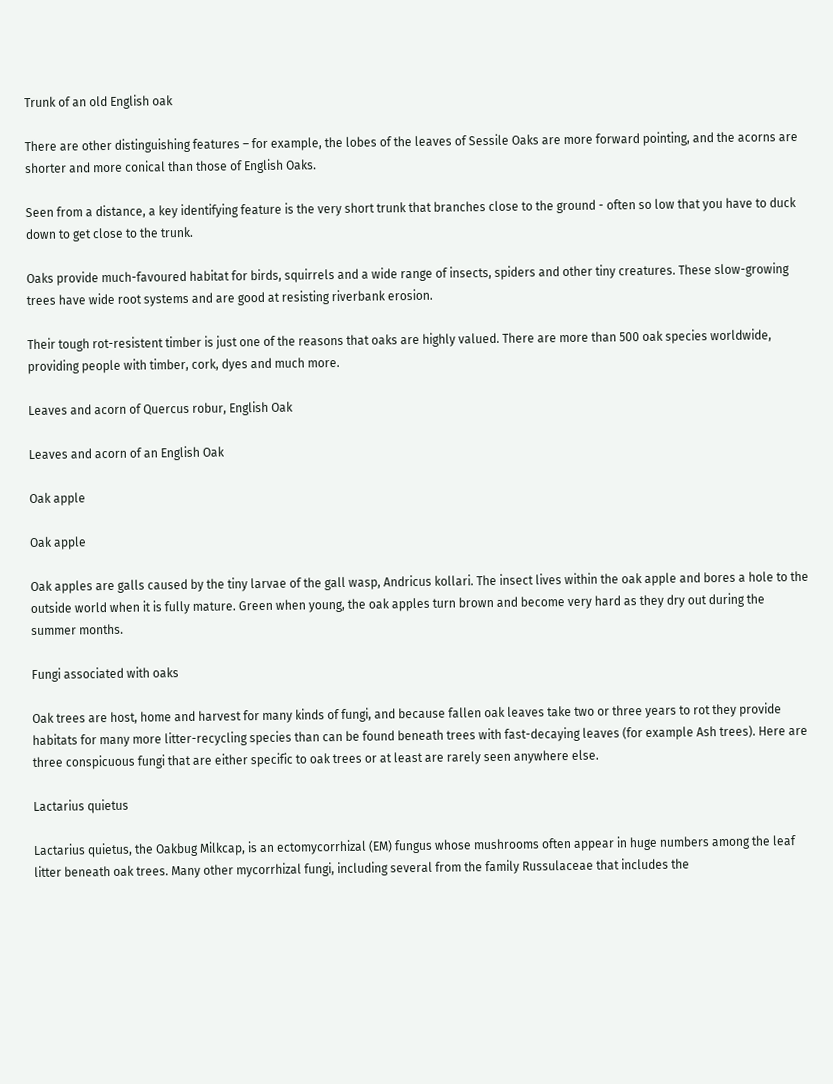Trunk of an old English oak

There are other distinguishing features – for example, the lobes of the leaves of Sessile Oaks are more forward pointing, and the acorns are shorter and more conical than those of English Oaks.

Seen from a distance, a key identifying feature is the very short trunk that branches close to the ground - often so low that you have to duck down to get close to the trunk.

Oaks provide much-favoured habitat for birds, squirrels and a wide range of insects, spiders and other tiny creatures. These slow-growing trees have wide root systems and are good at resisting riverbank erosion.

Their tough rot-resistent timber is just one of the reasons that oaks are highly valued. There are more than 500 oak species worldwide, providing people with timber, cork, dyes and much more.

Leaves and acorn of Quercus robur, English Oak

Leaves and acorn of an English Oak

Oak apple

Oak apple

Oak apples are galls caused by the tiny larvae of the gall wasp, Andricus kollari. The insect lives within the oak apple and bores a hole to the outside world when it is fully mature. Green when young, the oak apples turn brown and become very hard as they dry out during the summer months.

Fungi associated with oaks

Oak trees are host, home and harvest for many kinds of fungi, and because fallen oak leaves take two or three years to rot they provide habitats for many more litter-recycling species than can be found beneath trees with fast-decaying leaves (for example Ash trees). Here are three conspicuous fungi that are either specific to oak trees or at least are rarely seen anywhere else.

Lactarius quietus

Lactarius quietus, the Oakbug Milkcap, is an ectomycorrhizal (EM) fungus whose mushrooms often appear in huge numbers among the leaf litter beneath oak trees. Many other mycorrhizal fungi, including several from the family Russulaceae that includes the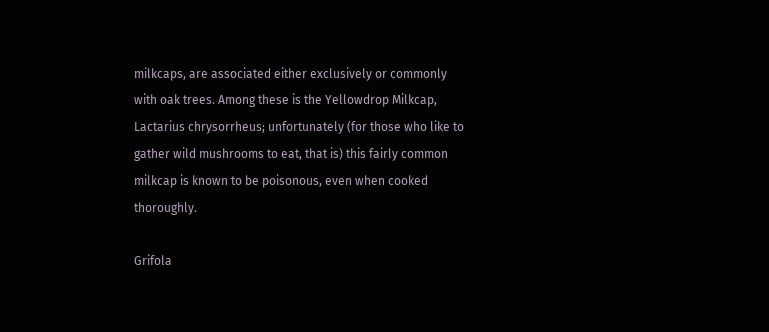milkcaps, are associated either exclusively or commonly with oak trees. Among these is the Yellowdrop Milkcap, Lactarius chrysorrheus; unfortunately (for those who like to gather wild mushrooms to eat, that is) this fairly common milkcap is known to be poisonous, even when cooked thoroughly.

Grifola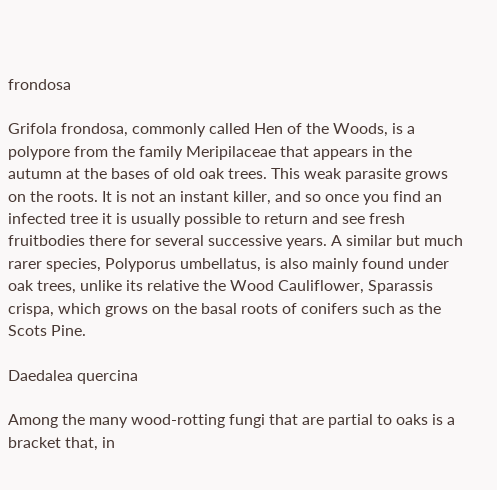frondosa

Grifola frondosa, commonly called Hen of the Woods, is a polypore from the family Meripilaceae that appears in the autumn at the bases of old oak trees. This weak parasite grows on the roots. It is not an instant killer, and so once you find an infected tree it is usually possible to return and see fresh fruitbodies there for several successive years. A similar but much rarer species, Polyporus umbellatus, is also mainly found under oak trees, unlike its relative the Wood Cauliflower, Sparassis crispa, which grows on the basal roots of conifers such as the Scots Pine.

Daedalea quercina

Among the many wood-rotting fungi that are partial to oaks is a bracket that, in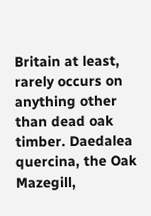Britain at least, rarely occurs on anything other than dead oak timber. Daedalea quercina, the Oak Mazegill,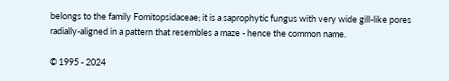belongs to the family Fomitopsidaceae; it is a saprophytic fungus with very wide gill-like pores radially-aligned in a pattern that resembles a maze - hence the common name.

© 1995 - 2024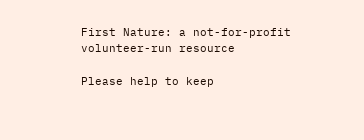First Nature: a not-for-profit volunteer-run resource

Please help to keep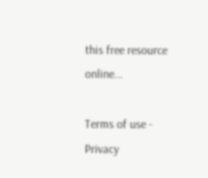this free resource online...

Terms of use - Privacy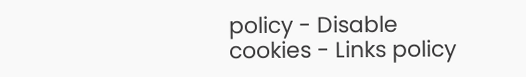policy - Disable cookies - Links policy